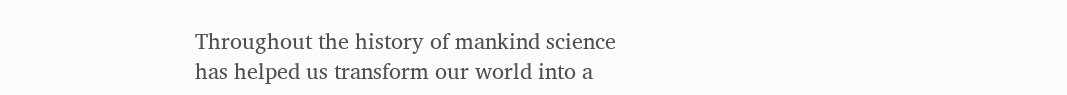Throughout the history of mankind science has helped us transform our world into a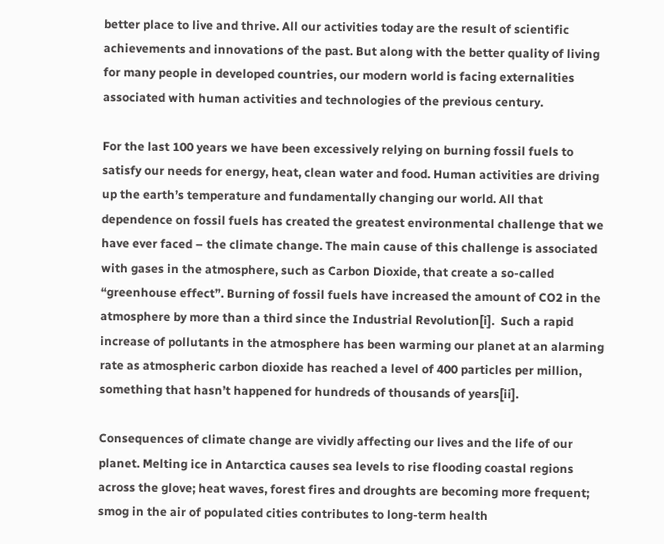better place to live and thrive. All our activities today are the result of scientific achievements and innovations of the past. But along with the better quality of living for many people in developed countries, our modern world is facing externalities associated with human activities and technologies of the previous century.

For the last 100 years we have been excessively relying on burning fossil fuels to satisfy our needs for energy, heat, clean water and food. Human activities are driving up the earth’s temperature and fundamentally changing our world. All that dependence on fossil fuels has created the greatest environmental challenge that we have ever faced – the climate change. The main cause of this challenge is associated with gases in the atmosphere, such as Carbon Dioxide, that create a so-called “greenhouse effect”. Burning of fossil fuels have increased the amount of CO2 in the atmosphere by more than a third since the Industrial Revolution[i].  Such a rapid increase of pollutants in the atmosphere has been warming our planet at an alarming rate as atmospheric carbon dioxide has reached a level of 400 particles per million, something that hasn’t happened for hundreds of thousands of years[ii].

Consequences of climate change are vividly affecting our lives and the life of our planet. Melting ice in Antarctica causes sea levels to rise flooding coastal regions across the glove; heat waves, forest fires and droughts are becoming more frequent; smog in the air of populated cities contributes to long-term health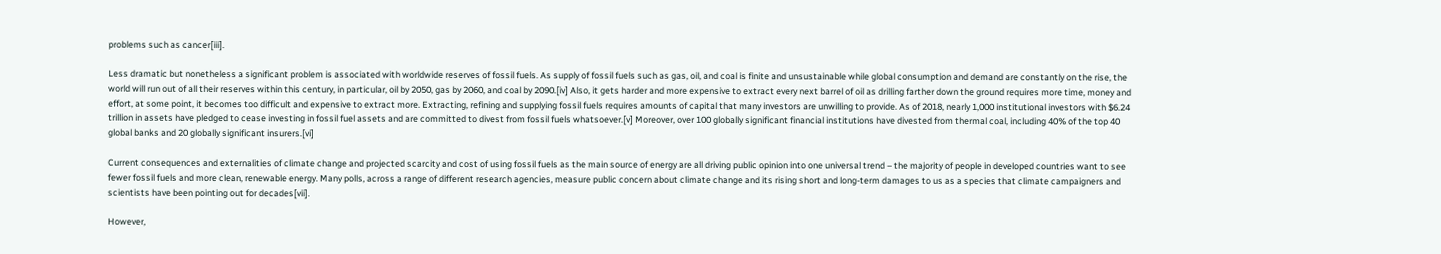problems such as cancer[iii].

Less dramatic but nonetheless a significant problem is associated with worldwide reserves of fossil fuels. As supply of fossil fuels such as gas, oil, and coal is finite and unsustainable while global consumption and demand are constantly on the rise, the world will run out of all their reserves within this century, in particular, oil by 2050, gas by 2060, and coal by 2090.[iv] Also, it gets harder and more expensive to extract every next barrel of oil as drilling farther down the ground requires more time, money and effort, at some point, it becomes too difficult and expensive to extract more. Extracting, refining and supplying fossil fuels requires amounts of capital that many investors are unwilling to provide. As of 2018, nearly 1,000 institutional investors with $6.24 trillion in assets have pledged to cease investing in fossil fuel assets and are committed to divest from fossil fuels whatsoever.[v] Moreover, over 100 globally significant financial institutions have divested from thermal coal, including 40% of the top 40 global banks and 20 globally significant insurers.[vi]

Current consequences and externalities of climate change and projected scarcity and cost of using fossil fuels as the main source of energy are all driving public opinion into one universal trend – the majority of people in developed countries want to see fewer fossil fuels and more clean, renewable energy. Many polls, across a range of different research agencies, measure public concern about climate change and its rising short and long-term damages to us as a species that climate campaigners and scientists have been pointing out for decades[vii].

However,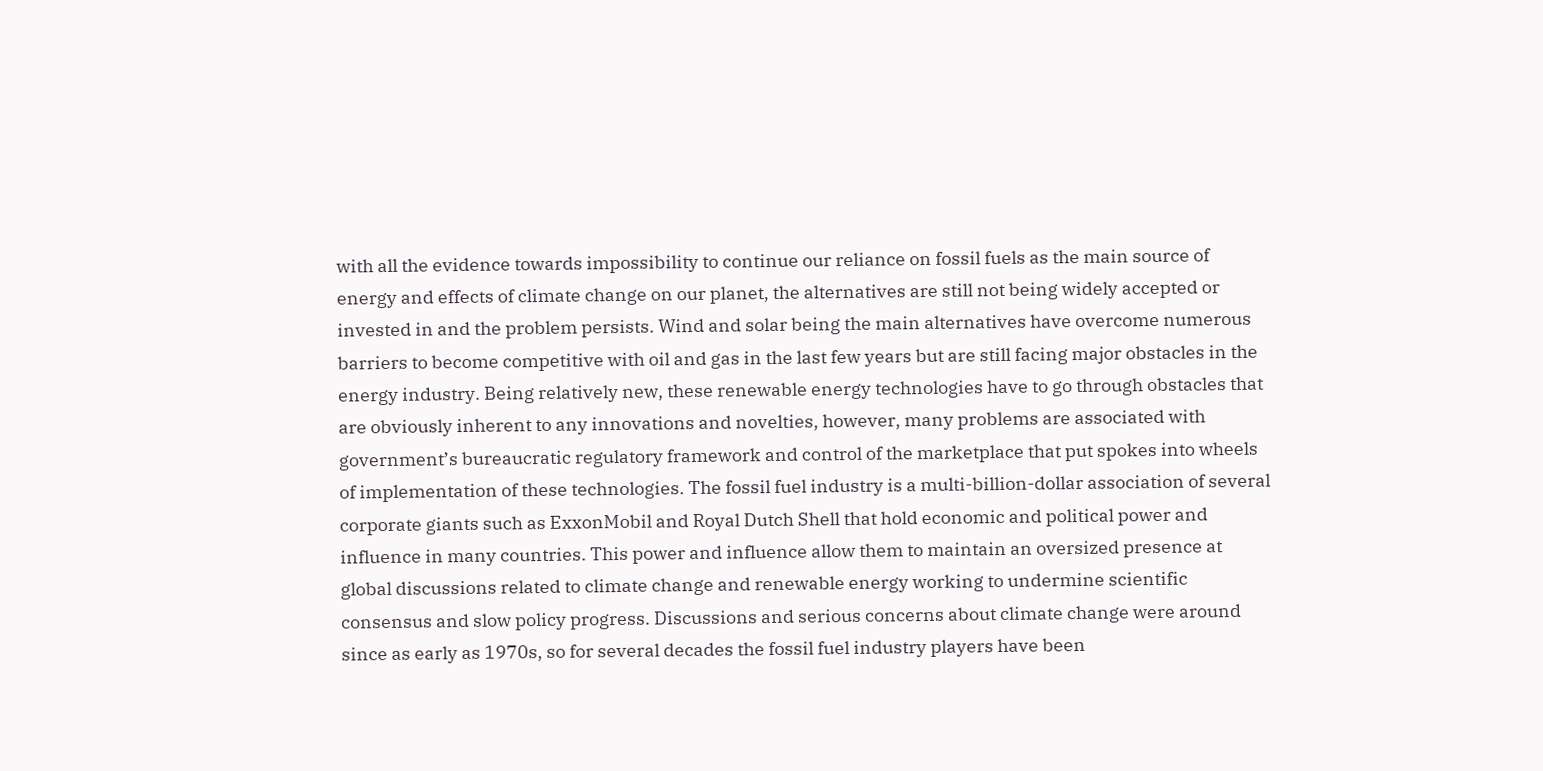with all the evidence towards impossibility to continue our reliance on fossil fuels as the main source of energy and effects of climate change on our planet, the alternatives are still not being widely accepted or invested in and the problem persists. Wind and solar being the main alternatives have overcome numerous barriers to become competitive with oil and gas in the last few years but are still facing major obstacles in the energy industry. Being relatively new, these renewable energy technologies have to go through obstacles that are obviously inherent to any innovations and novelties, however, many problems are associated with government’s bureaucratic regulatory framework and control of the marketplace that put spokes into wheels of implementation of these technologies. The fossil fuel industry is a multi-billion-dollar association of several corporate giants such as ExxonMobil and Royal Dutch Shell that hold economic and political power and influence in many countries. This power and influence allow them to maintain an oversized presence at global discussions related to climate change and renewable energy working to undermine scientific consensus and slow policy progress. Discussions and serious concerns about climate change were around since as early as 1970s, so for several decades the fossil fuel industry players have been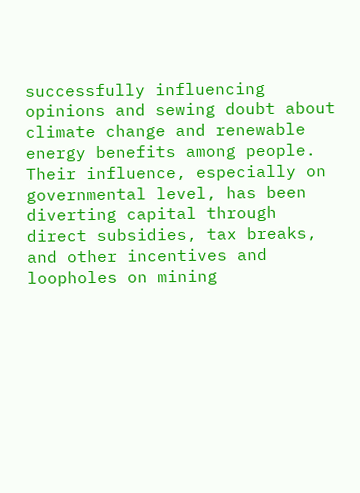successfully influencing opinions and sewing doubt about climate change and renewable energy benefits among people. Their influence, especially on governmental level, has been diverting capital through direct subsidies, tax breaks, and other incentives and loopholes on mining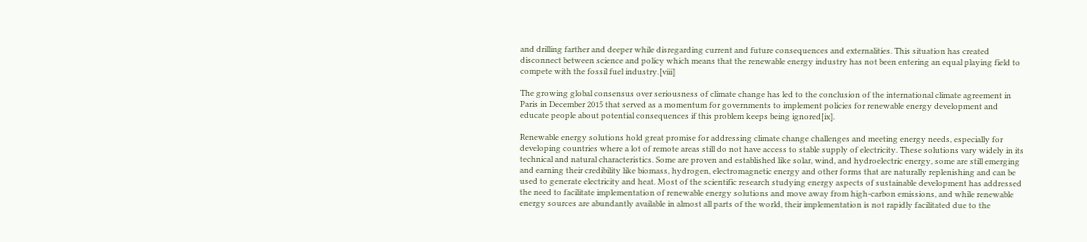and drilling farther and deeper while disregarding current and future consequences and externalities. This situation has created disconnect between science and policy which means that the renewable energy industry has not been entering an equal playing field to compete with the fossil fuel industry.[viii]

The growing global consensus over seriousness of climate change has led to the conclusion of the international climate agreement in Paris in December 2015 that served as a momentum for governments to implement policies for renewable energy development and educate people about potential consequences if this problem keeps being ignored[ix].

Renewable energy solutions hold great promise for addressing climate change challenges and meeting energy needs, especially for developing countries where a lot of remote areas still do not have access to stable supply of electricity. These solutions vary widely in its technical and natural characteristics. Some are proven and established like solar, wind, and hydroelectric energy, some are still emerging and earning their credibility like biomass, hydrogen, electromagnetic energy and other forms that are naturally replenishing and can be used to generate electricity and heat. Most of the scientific research studying energy aspects of sustainable development has addressed the need to facilitate implementation of renewable energy solutions and move away from high-carbon emissions, and while renewable energy sources are abundantly available in almost all parts of the world, their implementation is not rapidly facilitated due to the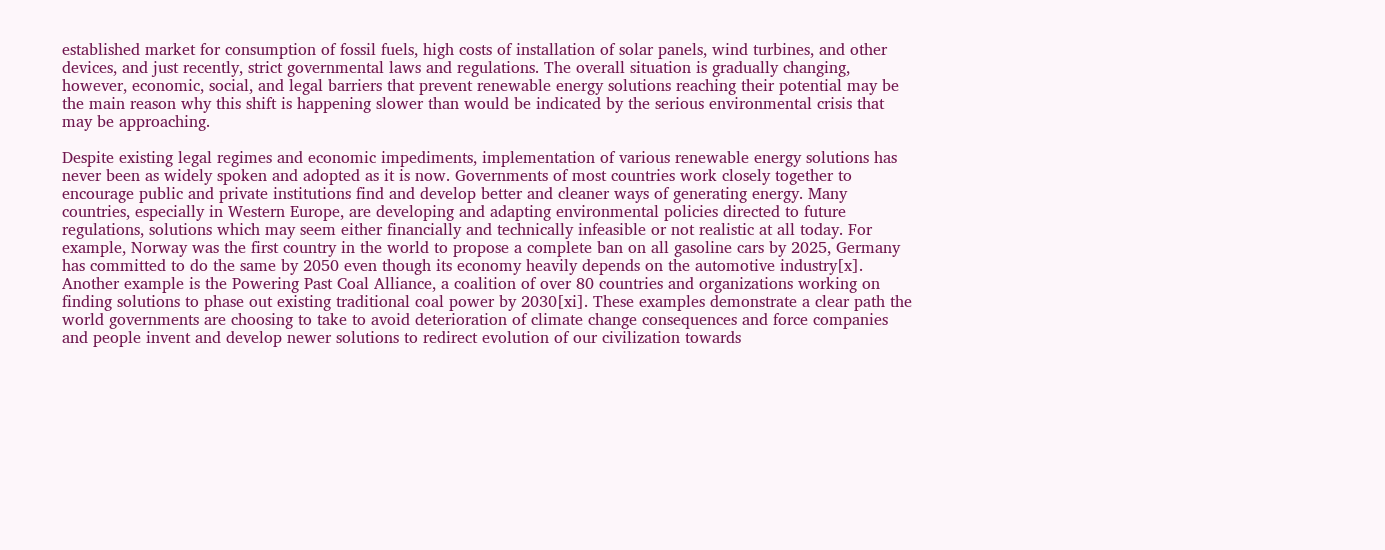established market for consumption of fossil fuels, high costs of installation of solar panels, wind turbines, and other devices, and just recently, strict governmental laws and regulations. The overall situation is gradually changing, however, economic, social, and legal barriers that prevent renewable energy solutions reaching their potential may be the main reason why this shift is happening slower than would be indicated by the serious environmental crisis that may be approaching.

Despite existing legal regimes and economic impediments, implementation of various renewable energy solutions has never been as widely spoken and adopted as it is now. Governments of most countries work closely together to encourage public and private institutions find and develop better and cleaner ways of generating energy. Many countries, especially in Western Europe, are developing and adapting environmental policies directed to future regulations, solutions which may seem either financially and technically infeasible or not realistic at all today. For example, Norway was the first country in the world to propose a complete ban on all gasoline cars by 2025, Germany has committed to do the same by 2050 even though its economy heavily depends on the automotive industry[x]. Another example is the Powering Past Coal Alliance, a coalition of over 80 countries and organizations working on finding solutions to phase out existing traditional coal power by 2030[xi]. These examples demonstrate a clear path the world governments are choosing to take to avoid deterioration of climate change consequences and force companies and people invent and develop newer solutions to redirect evolution of our civilization towards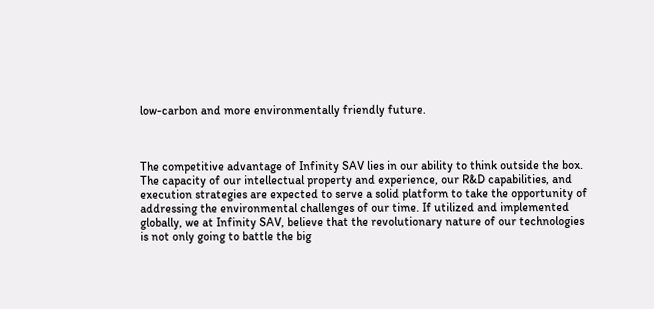low-carbon and more environmentally friendly future.



The competitive advantage of Infinity SAV lies in our ability to think outside the box. The capacity of our intellectual property and experience, our R&D capabilities, and execution strategies are expected to serve a solid platform to take the opportunity of addressing the environmental challenges of our time. If utilized and implemented globally, we at Infinity SAV, believe that the revolutionary nature of our technologies is not only going to battle the big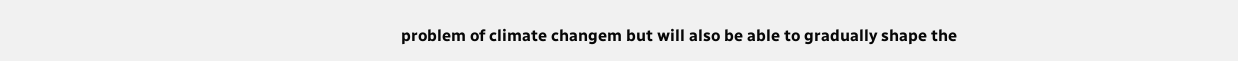problem of climate changem but will also be able to gradually shape the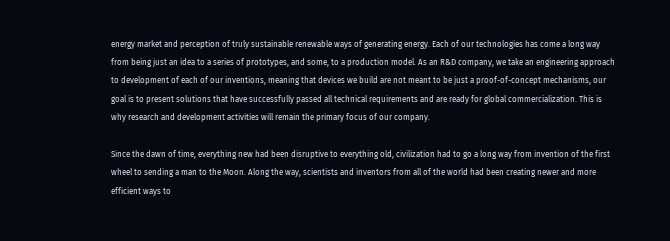energy market and perception of truly sustainable renewable ways of generating energy. Each of our technologies has come a long way from being just an idea to a series of prototypes, and some, to a production model. As an R&D company, we take an engineering approach to development of each of our inventions, meaning that devices we build are not meant to be just a proof-of-concept mechanisms, our goal is to present solutions that have successfully passed all technical requirements and are ready for global commercialization. This is why research and development activities will remain the primary focus of our company.

Since the dawn of time, everything new had been disruptive to everything old, civilization had to go a long way from invention of the first wheel to sending a man to the Moon. Along the way, scientists and inventors from all of the world had been creating newer and more efficient ways to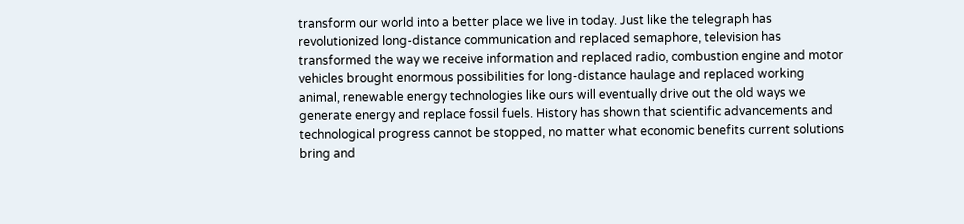transform our world into a better place we live in today. Just like the telegraph has revolutionized long-distance communication and replaced semaphore, television has transformed the way we receive information and replaced radio, combustion engine and motor vehicles brought enormous possibilities for long-distance haulage and replaced working animal, renewable energy technologies like ours will eventually drive out the old ways we generate energy and replace fossil fuels. History has shown that scientific advancements and technological progress cannot be stopped, no matter what economic benefits current solutions bring and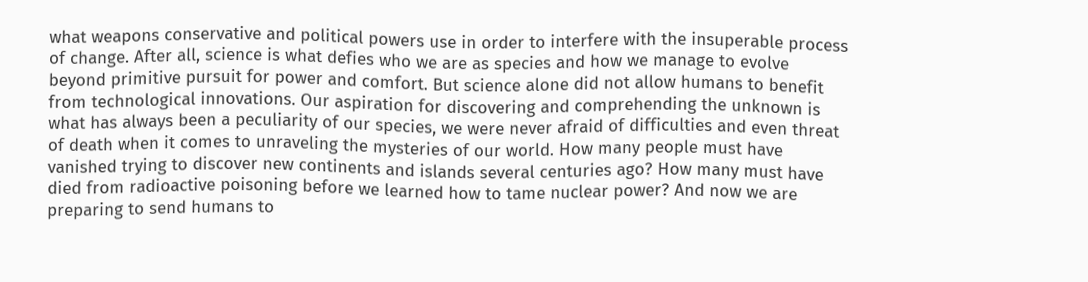what weapons conservative and political powers use in order to interfere with the insuperable process of change. After all, science is what defies who we are as species and how we manage to evolve beyond primitive pursuit for power and comfort. But science alone did not allow humans to benefit from technological innovations. Our aspiration for discovering and comprehending the unknown is what has always been a peculiarity of our species, we were never afraid of difficulties and even threat of death when it comes to unraveling the mysteries of our world. How many people must have vanished trying to discover new continents and islands several centuries ago? How many must have died from radioactive poisoning before we learned how to tame nuclear power? And now we are preparing to send humans to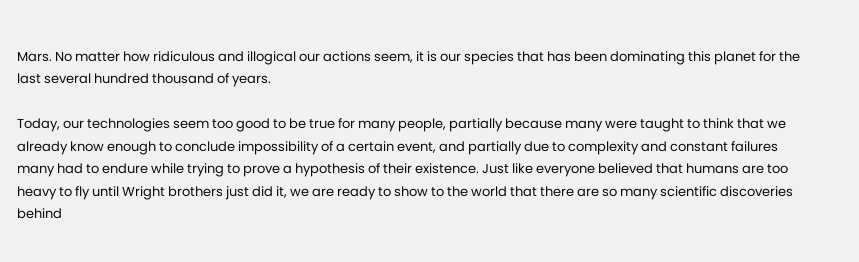Mars. No matter how ridiculous and illogical our actions seem, it is our species that has been dominating this planet for the last several hundred thousand of years.

Today, our technologies seem too good to be true for many people, partially because many were taught to think that we already know enough to conclude impossibility of a certain event, and partially due to complexity and constant failures many had to endure while trying to prove a hypothesis of their existence. Just like everyone believed that humans are too heavy to fly until Wright brothers just did it, we are ready to show to the world that there are so many scientific discoveries behind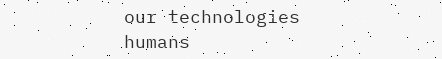our technologies humans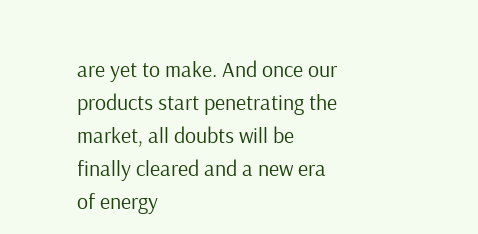are yet to make. And once our products start penetrating the market, all doubts will be finally cleared and a new era of energy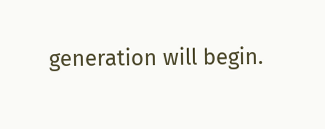generation will begin.